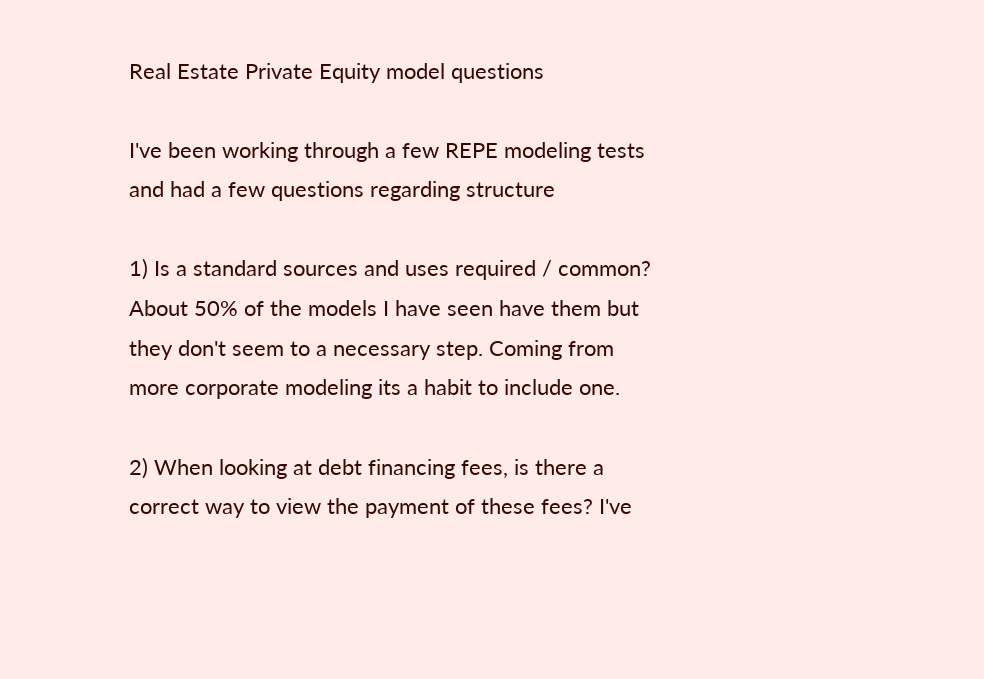Real Estate Private Equity model questions

I've been working through a few REPE modeling tests and had a few questions regarding structure

1) Is a standard sources and uses required / common? About 50% of the models I have seen have them but they don't seem to a necessary step. Coming from more corporate modeling its a habit to include one.

2) When looking at debt financing fees, is there a correct way to view the payment of these fees? I've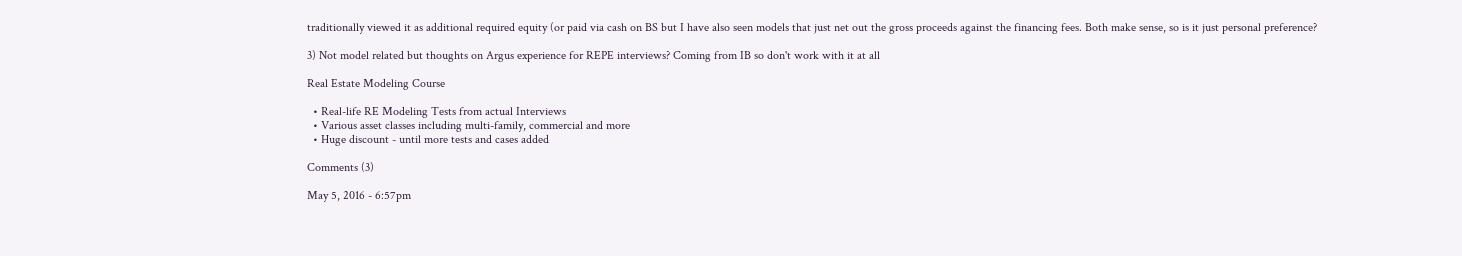traditionally viewed it as additional required equity (or paid via cash on BS but I have also seen models that just net out the gross proceeds against the financing fees. Both make sense, so is it just personal preference?

3) Not model related but thoughts on Argus experience for REPE interviews? Coming from IB so don't work with it at all

Real Estate Modeling Course

  • Real-life RE Modeling Tests from actual Interviews
  • Various asset classes including multi-family, commercial and more
  • Huge discount - until more tests and cases added

Comments (3)

May 5, 2016 - 6:57pm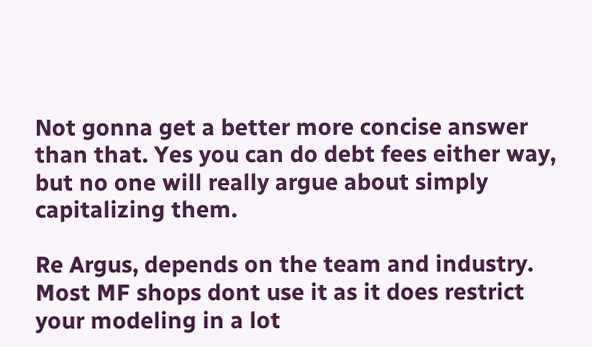Not gonna get a better more concise answer than that. Yes you can do debt fees either way, but no one will really argue about simply capitalizing them.

Re Argus, depends on the team and industry. Most MF shops dont use it as it does restrict your modeling in a lot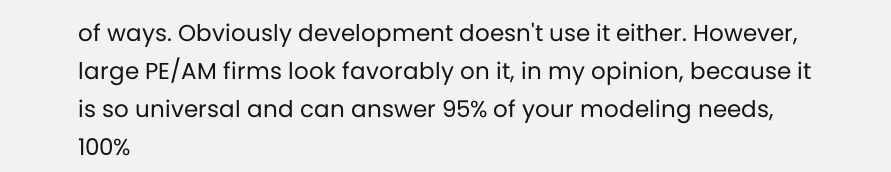of ways. Obviously development doesn't use it either. However, large PE/AM firms look favorably on it, in my opinion, because it is so universal and can answer 95% of your modeling needs, 100%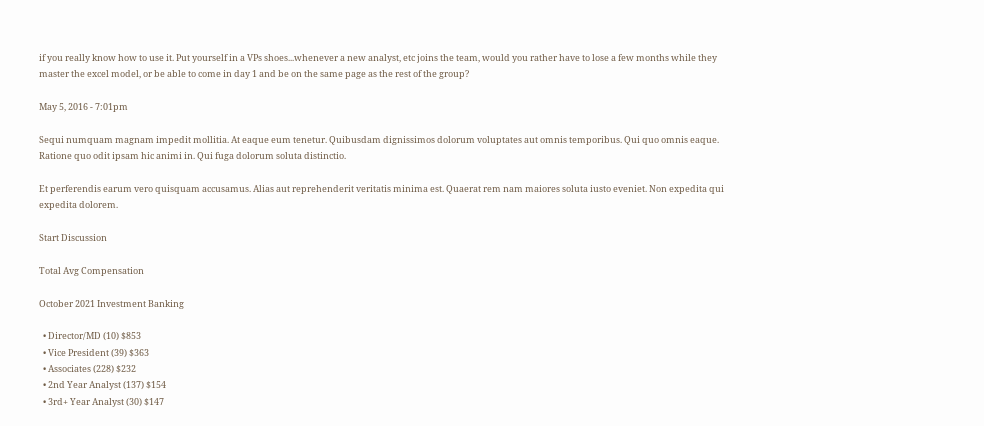if you really know how to use it. Put yourself in a VPs shoes...whenever a new analyst, etc joins the team, would you rather have to lose a few months while they master the excel model, or be able to come in day 1 and be on the same page as the rest of the group?

May 5, 2016 - 7:01pm

Sequi numquam magnam impedit mollitia. At eaque eum tenetur. Quibusdam dignissimos dolorum voluptates aut omnis temporibus. Qui quo omnis eaque. Ratione quo odit ipsam hic animi in. Qui fuga dolorum soluta distinctio.

Et perferendis earum vero quisquam accusamus. Alias aut reprehenderit veritatis minima est. Quaerat rem nam maiores soluta iusto eveniet. Non expedita qui expedita dolorem.

Start Discussion

Total Avg Compensation

October 2021 Investment Banking

  • Director/MD (10) $853
  • Vice President (39) $363
  • Associates (228) $232
  • 2nd Year Analyst (137) $154
  • 3rd+ Year Analyst (30) $147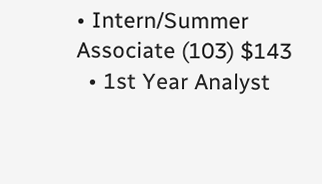• Intern/Summer Associate (103) $143
  • 1st Year Analyst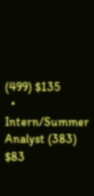(499) $135
  • Intern/Summer Analyst (383) $83